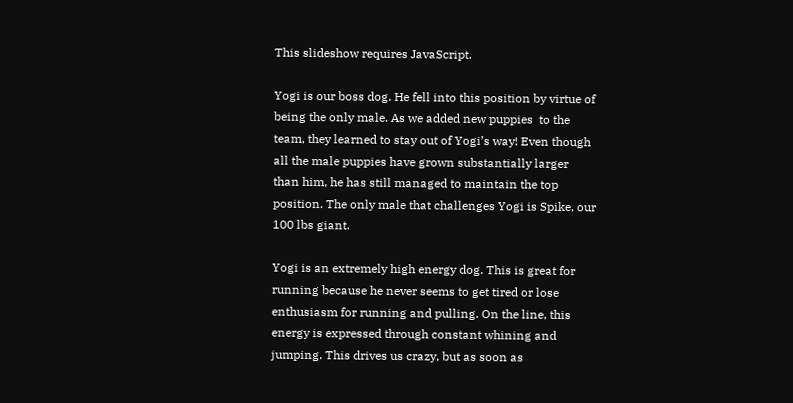This slideshow requires JavaScript.

Yogi is our boss dog. He fell into this position by virtue of being the only male. As we added new puppies  to the team, they learned to stay out of Yogi’s way! Even though all the male puppies have grown substantially larger than him, he has still managed to maintain the top position. The only male that challenges Yogi is Spike, our 100 lbs giant.

Yogi is an extremely high energy dog. This is great for running because he never seems to get tired or lose enthusiasm for running and pulling. On the line, this energy is expressed through constant whining and jumping. This drives us crazy, but as soon as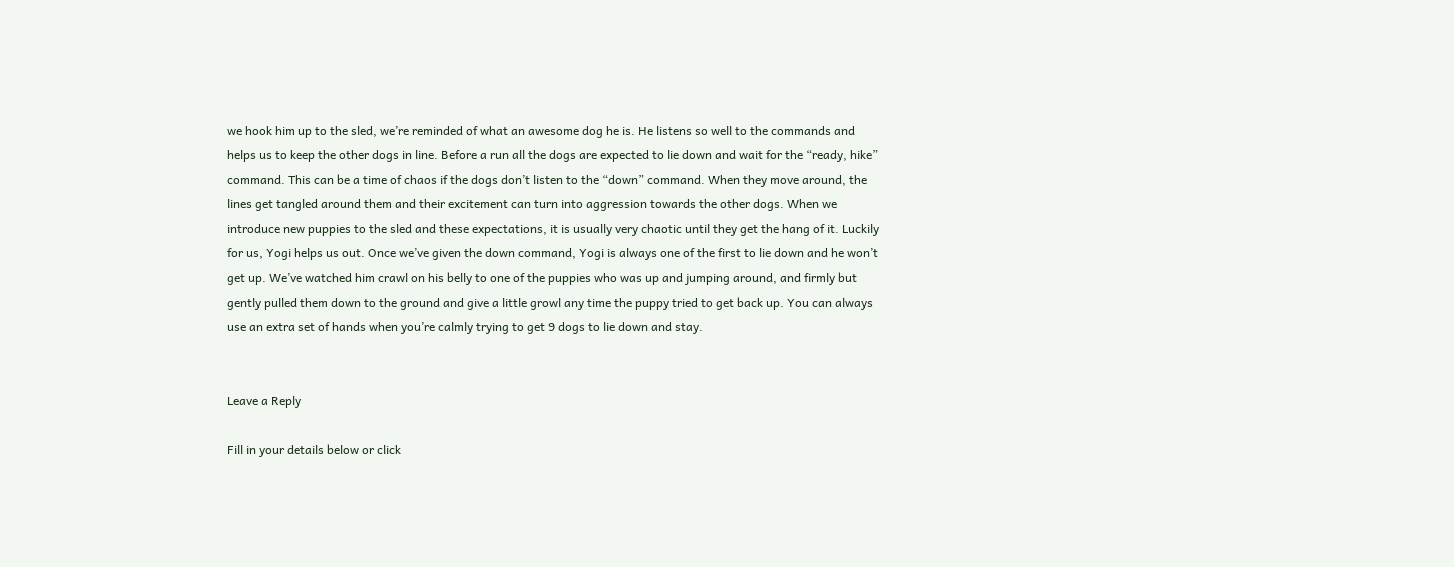we hook him up to the sled, we’re reminded of what an awesome dog he is. He listens so well to the commands and helps us to keep the other dogs in line. Before a run all the dogs are expected to lie down and wait for the “ready, hike” command. This can be a time of chaos if the dogs don’t listen to the “down” command. When they move around, the lines get tangled around them and their excitement can turn into aggression towards the other dogs. When we introduce new puppies to the sled and these expectations, it is usually very chaotic until they get the hang of it. Luckily for us, Yogi helps us out. Once we’ve given the down command, Yogi is always one of the first to lie down and he won’t get up. We’ve watched him crawl on his belly to one of the puppies who was up and jumping around, and firmly but gently pulled them down to the ground and give a little growl any time the puppy tried to get back up. You can always use an extra set of hands when you’re calmly trying to get 9 dogs to lie down and stay.


Leave a Reply

Fill in your details below or click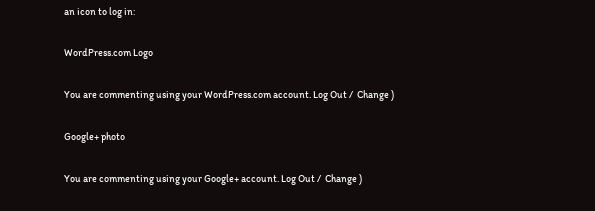an icon to log in:

WordPress.com Logo

You are commenting using your WordPress.com account. Log Out /  Change )

Google+ photo

You are commenting using your Google+ account. Log Out /  Change )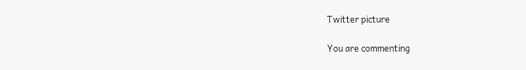Twitter picture

You are commenting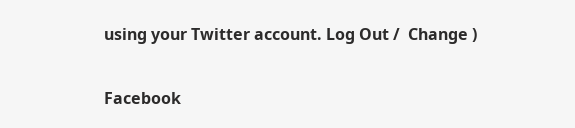using your Twitter account. Log Out /  Change )

Facebook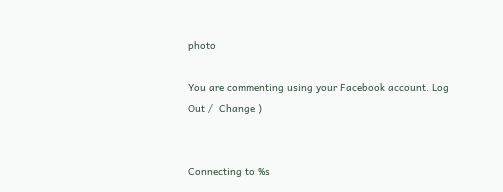photo

You are commenting using your Facebook account. Log Out /  Change )


Connecting to %s